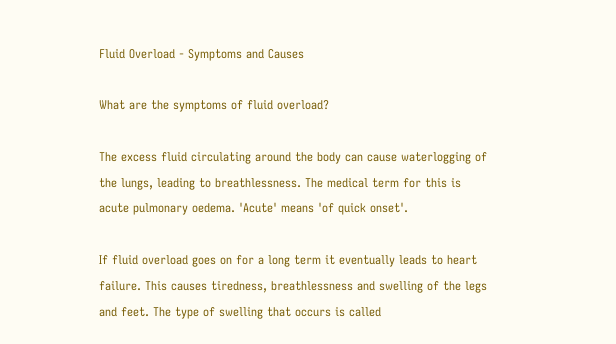Fluid Overload - Symptoms and Causes

What are the symptoms of fluid overload?

The excess fluid circulating around the body can cause waterlogging of the lungs, leading to breathlessness. The medical term for this is acute pulmonary oedema. 'Acute' means 'of quick onset'.

If fluid overload goes on for a long term it eventually leads to heart failure. This causes tiredness, breathlessness and swelling of the legs and feet. The type of swelling that occurs is called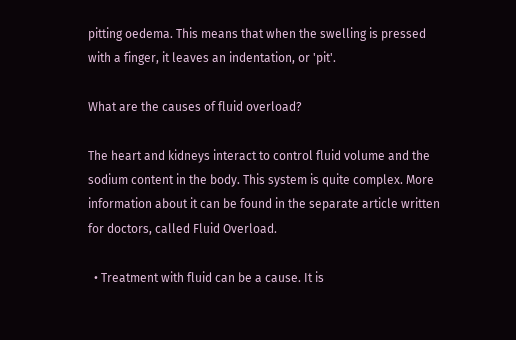pitting oedema. This means that when the swelling is pressed with a finger, it leaves an indentation, or 'pit'.

What are the causes of fluid overload?

The heart and kidneys interact to control fluid volume and the sodium content in the body. This system is quite complex. More information about it can be found in the separate article written for doctors, called Fluid Overload.

  • Treatment with fluid can be a cause. It is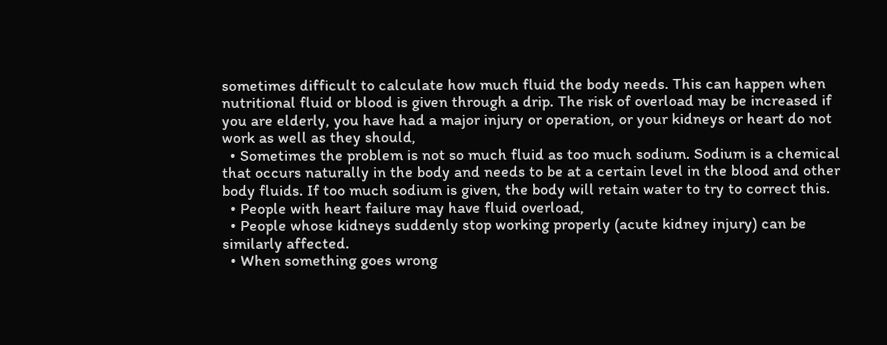sometimes difficult to calculate how much fluid the body needs. This can happen when nutritional fluid or blood is given through a drip. The risk of overload may be increased if you are elderly, you have had a major injury or operation, or your kidneys or heart do not work as well as they should,
  • Sometimes the problem is not so much fluid as too much sodium. Sodium is a chemical that occurs naturally in the body and needs to be at a certain level in the blood and other body fluids. If too much sodium is given, the body will retain water to try to correct this.
  • People with heart failure may have fluid overload,
  • People whose kidneys suddenly stop working properly (acute kidney injury) can be similarly affected.
  • When something goes wrong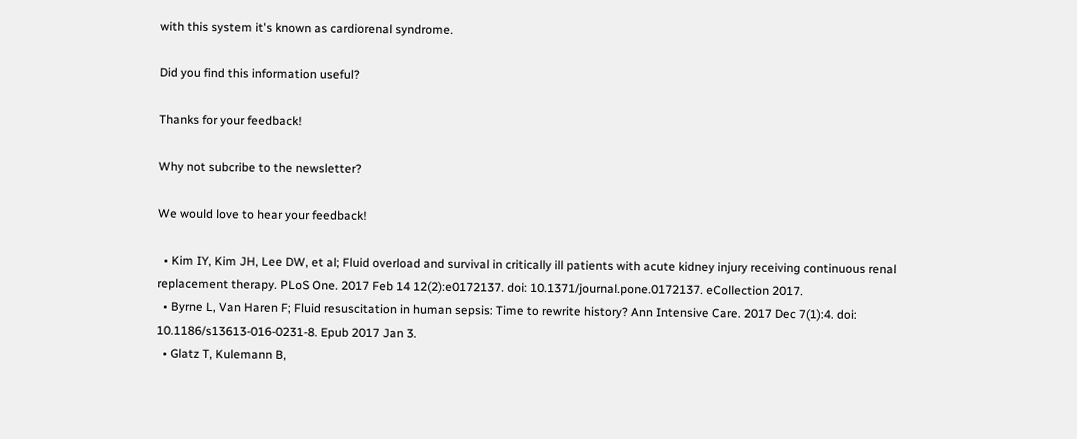with this system it's known as cardiorenal syndrome.

Did you find this information useful?

Thanks for your feedback!

Why not subcribe to the newsletter?

We would love to hear your feedback!

  • Kim IY, Kim JH, Lee DW, et al; Fluid overload and survival in critically ill patients with acute kidney injury receiving continuous renal replacement therapy. PLoS One. 2017 Feb 14 12(2):e0172137. doi: 10.1371/journal.pone.0172137. eCollection 2017.
  • Byrne L, Van Haren F; Fluid resuscitation in human sepsis: Time to rewrite history? Ann Intensive Care. 2017 Dec 7(1):4. doi: 10.1186/s13613-016-0231-8. Epub 2017 Jan 3.
  • Glatz T, Kulemann B,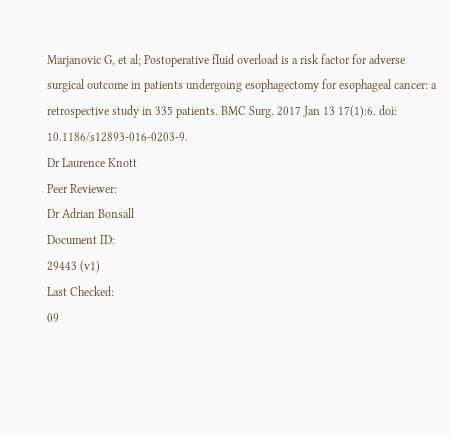Marjanovic G, et al; Postoperative fluid overload is a risk factor for adverse surgical outcome in patients undergoing esophagectomy for esophageal cancer: a retrospective study in 335 patients. BMC Surg. 2017 Jan 13 17(1):6. doi: 10.1186/s12893-016-0203-9.
Dr Laurence Knott
Peer Reviewer:
Dr Adrian Bonsall
Document ID:
29443 (v1)
Last Checked:
09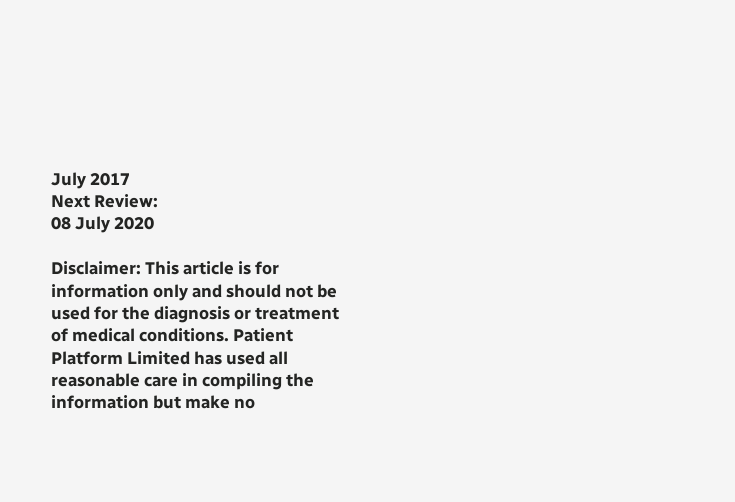July 2017
Next Review:
08 July 2020

Disclaimer: This article is for information only and should not be used for the diagnosis or treatment of medical conditions. Patient Platform Limited has used all reasonable care in compiling the information but make no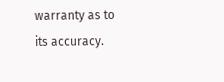warranty as to its accuracy.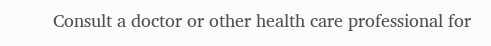Consult a doctor or other health care professional for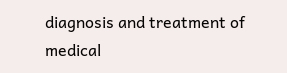diagnosis and treatment of medical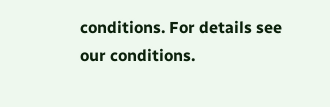conditions. For details see our conditions.